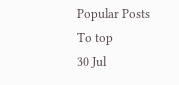Popular Posts
To top
30 Jul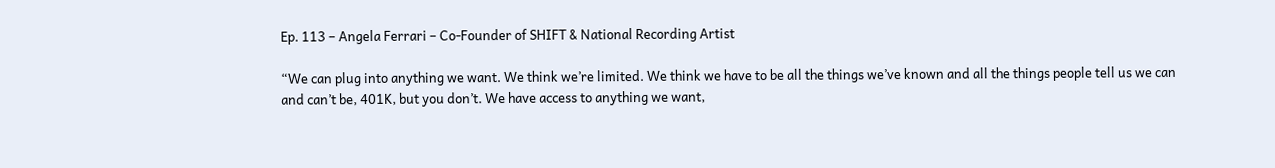Ep. 113 – Angela Ferrari – Co-Founder of SHIFT & National Recording Artist

“We can plug into anything we want. We think we’re limited. We think we have to be all the things we’ve known and all the things people tell us we can and can’t be, 401K, but you don’t. We have access to anything we want,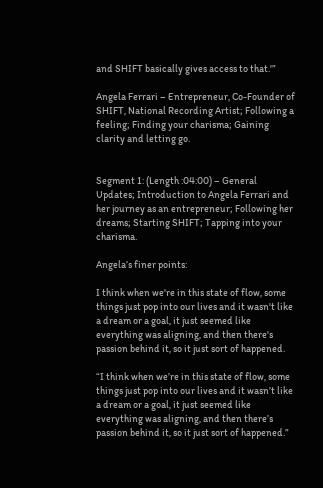and SHIFT basically gives access to that.'”

Angela Ferrari – Entrepreneur, Co-Founder of SHIFT, National Recording Artist; Following a feeling; Finding your charisma; Gaining clarity and letting go.


Segment 1: (Length :04:00) – General Updates; Introduction to Angela Ferrari and her journey as an entrepreneur; Following her dreams; Starting SHIFT; Tapping into your charisma.

Angela’s finer points:

I think when we're in this state of flow, some things just pop into our lives and it wasn't like a dream or a goal, it just seemed like everything was aligning, and then there's passion behind it, so it just sort of happened.

“I think when we’re in this state of flow, some things just pop into our lives and it wasn’t like a dream or a goal, it just seemed like everything was aligning, and then there’s passion behind it, so it just sort of happened.”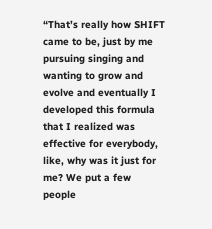“That’s really how SHIFT came to be, just by me pursuing singing and wanting to grow and evolve and eventually I developed this formula that I realized was effective for everybody, like, why was it just for me? We put a few people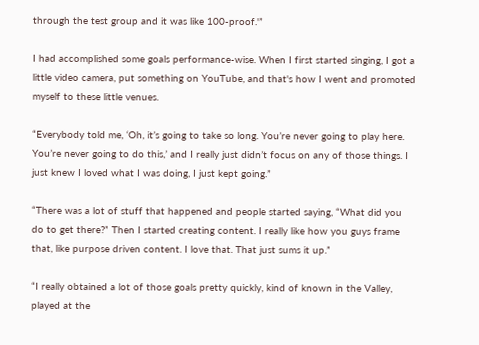through the test group and it was like 100-proof.'”

I had accomplished some goals performance-wise. When I first started singing, I got a little video camera, put something on YouTube, and that's how I went and promoted myself to these little venues.

“Everybody told me, ‘Oh, it’s going to take so long. You’re never going to play here. You’re never going to do this,’ and I really just didn’t focus on any of those things. I just knew I loved what I was doing, I just kept going.”

“There was a lot of stuff that happened and people started saying, “What did you do to get there?” Then I started creating content. I really like how you guys frame that, like purpose driven content. I love that. That just sums it up.”

“I really obtained a lot of those goals pretty quickly, kind of known in the Valley, played at the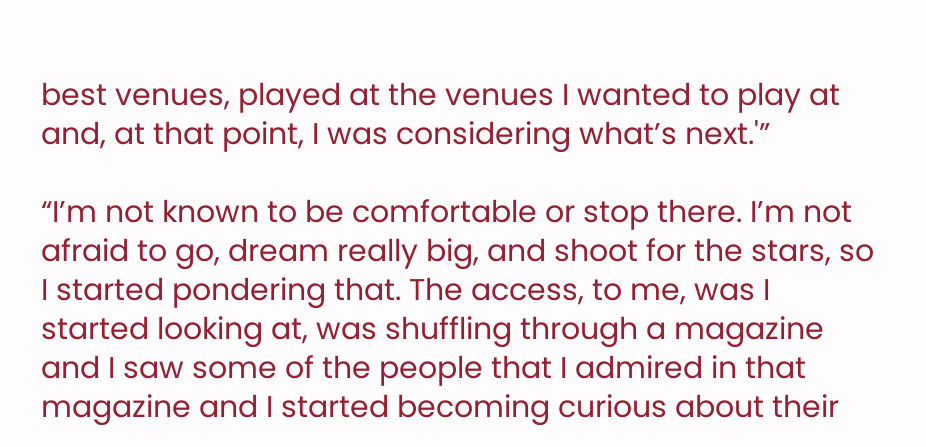best venues, played at the venues I wanted to play at and, at that point, I was considering what’s next.'”

“I’m not known to be comfortable or stop there. I’m not afraid to go, dream really big, and shoot for the stars, so I started pondering that. The access, to me, was I started looking at, was shuffling through a magazine and I saw some of the people that I admired in that magazine and I started becoming curious about their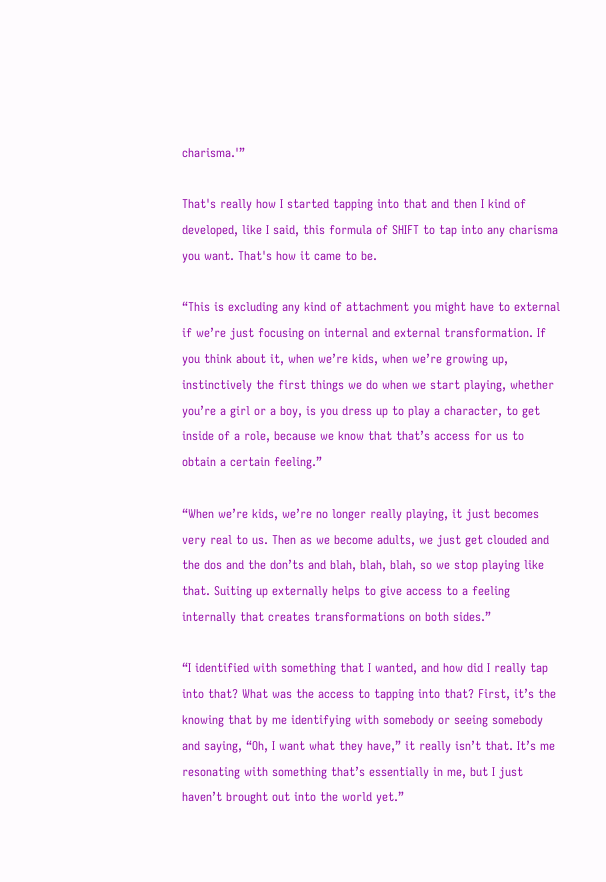charisma.'”

That's really how I started tapping into that and then I kind of developed, like I said, this formula of SHIFT to tap into any charisma you want. That's how it came to be.

“This is excluding any kind of attachment you might have to external if we’re just focusing on internal and external transformation. If you think about it, when we’re kids, when we’re growing up, instinctively the first things we do when we start playing, whether you’re a girl or a boy, is you dress up to play a character, to get inside of a role, because we know that that’s access for us to obtain a certain feeling.”

“When we’re kids, we’re no longer really playing, it just becomes very real to us. Then as we become adults, we just get clouded and the dos and the don’ts and blah, blah, blah, so we stop playing like that. Suiting up externally helps to give access to a feeling internally that creates transformations on both sides.”

“I identified with something that I wanted, and how did I really tap into that? What was the access to tapping into that? First, it’s the knowing that by me identifying with somebody or seeing somebody and saying, “Oh, I want what they have,” it really isn’t that. It’s me resonating with something that’s essentially in me, but I just haven’t brought out into the world yet.”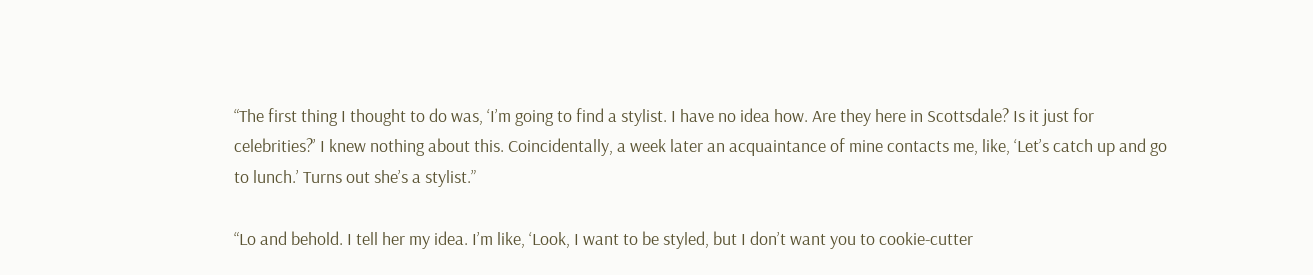“The first thing I thought to do was, ‘I’m going to find a stylist. I have no idea how. Are they here in Scottsdale? Is it just for celebrities?’ I knew nothing about this. Coincidentally, a week later an acquaintance of mine contacts me, like, ‘Let’s catch up and go to lunch.’ Turns out she’s a stylist.”

“Lo and behold. I tell her my idea. I’m like, ‘Look, I want to be styled, but I don’t want you to cookie-cutter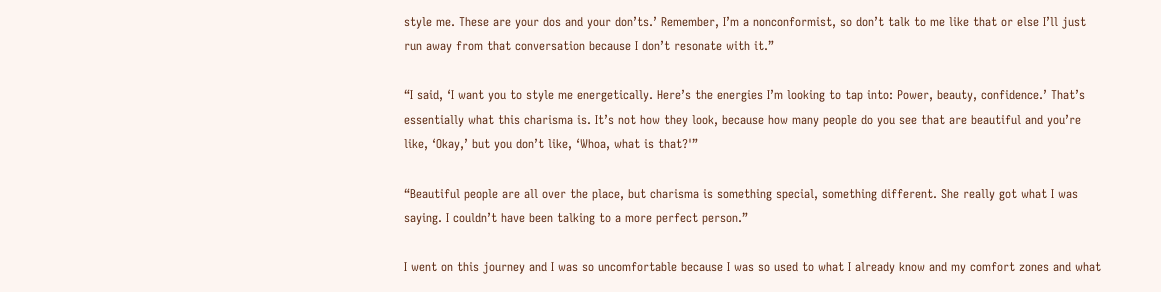style me. These are your dos and your don’ts.’ Remember, I’m a nonconformist, so don’t talk to me like that or else I’ll just run away from that conversation because I don’t resonate with it.”

“I said, ‘I want you to style me energetically. Here’s the energies I’m looking to tap into: Power, beauty, confidence.’ That’s essentially what this charisma is. It’s not how they look, because how many people do you see that are beautiful and you’re like, ‘Okay,’ but you don’t like, ‘Whoa, what is that?'”

“Beautiful people are all over the place, but charisma is something special, something different. She really got what I was saying. I couldn’t have been talking to a more perfect person.”

I went on this journey and I was so uncomfortable because I was so used to what I already know and my comfort zones and what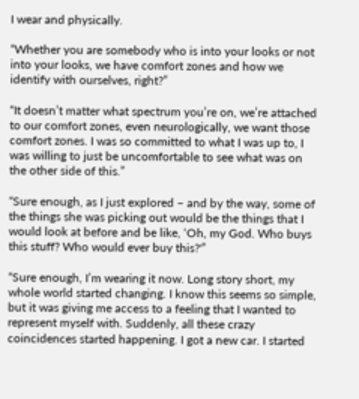I wear and physically.

“Whether you are somebody who is into your looks or not into your looks, we have comfort zones and how we identify with ourselves, right?”

“It doesn’t matter what spectrum you’re on, we’re attached to our comfort zones, even neurologically, we want those comfort zones. I was so committed to what I was up to, I was willing to just be uncomfortable to see what was on the other side of this.”

“Sure enough, as I just explored – and by the way, some of the things she was picking out would be the things that I would look at before and be like, ‘Oh, my God. Who buys this stuff? Who would ever buy this?'”

“Sure enough, I’m wearing it now. Long story short, my whole world started changing. I know this seems so simple, but it was giving me access to a feeling that I wanted to represent myself with. Suddenly, all these crazy coincidences started happening. I got a new car. I started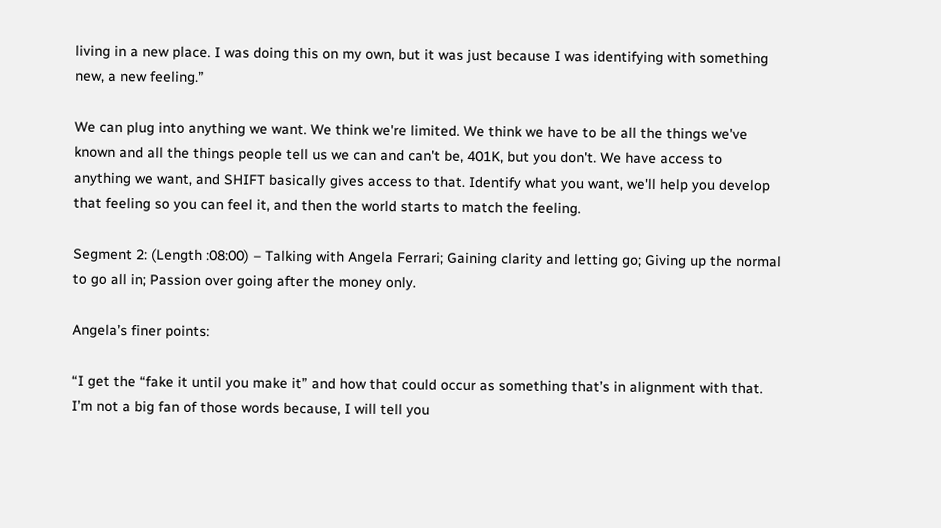living in a new place. I was doing this on my own, but it was just because I was identifying with something new, a new feeling.”

We can plug into anything we want. We think we're limited. We think we have to be all the things we've known and all the things people tell us we can and can't be, 401K, but you don't. We have access to anything we want, and SHIFT basically gives access to that. Identify what you want, we'll help you develop that feeling so you can feel it, and then the world starts to match the feeling.

Segment 2: (Length :08:00) – Talking with Angela Ferrari; Gaining clarity and letting go; Giving up the normal to go all in; Passion over going after the money only.

Angela’s finer points:

“I get the “fake it until you make it” and how that could occur as something that’s in alignment with that. I’m not a big fan of those words because, I will tell you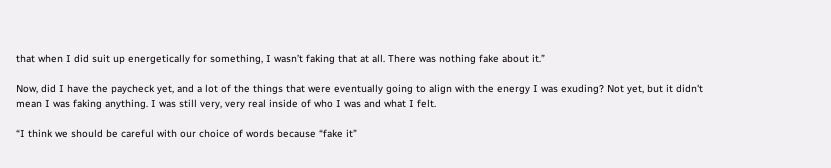that when I did suit up energetically for something, I wasn’t faking that at all. There was nothing fake about it.”

Now, did I have the paycheck yet, and a lot of the things that were eventually going to align with the energy I was exuding? Not yet, but it didn't mean I was faking anything. I was still very, very real inside of who I was and what I felt.

“I think we should be careful with our choice of words because “fake it”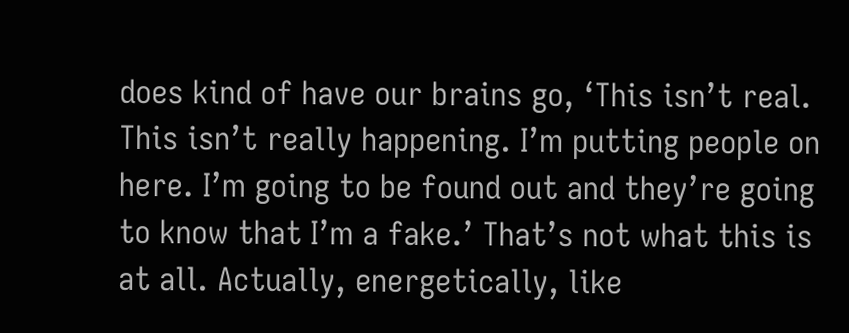does kind of have our brains go, ‘This isn’t real. This isn’t really happening. I’m putting people on here. I’m going to be found out and they’re going to know that I’m a fake.’ That’s not what this is at all. Actually, energetically, like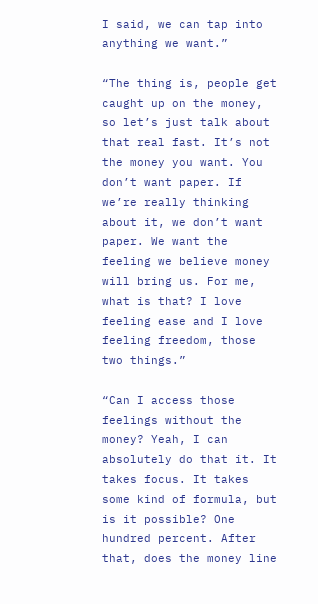I said, we can tap into anything we want.”

“The thing is, people get caught up on the money, so let’s just talk about that real fast. It’s not the money you want. You don’t want paper. If we’re really thinking about it, we don’t want paper. We want the feeling we believe money will bring us. For me, what is that? I love feeling ease and I love feeling freedom, those two things.”

“Can I access those feelings without the money? Yeah, I can absolutely do that it. It takes focus. It takes some kind of formula, but is it possible? One hundred percent. After that, does the money line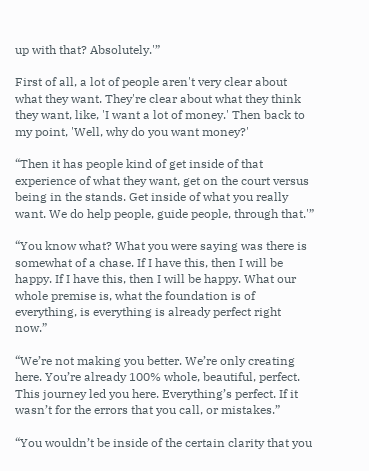up with that? Absolutely.'”

First of all, a lot of people aren't very clear about what they want. They're clear about what they think they want, like, 'I want a lot of money.' Then back to my point, 'Well, why do you want money?'

“Then it has people kind of get inside of that experience of what they want, get on the court versus being in the stands. Get inside of what you really want. We do help people, guide people, through that.'”

“You know what? What you were saying was there is somewhat of a chase. If I have this, then I will be happy. If I have this, then I will be happy. What our whole premise is, what the foundation is of everything, is everything is already perfect right now.”

“We’re not making you better. We’re only creating here. You’re already 100% whole, beautiful, perfect. This journey led you here. Everything’s perfect. If it wasn’t for the errors that you call, or mistakes.”

“You wouldn’t be inside of the certain clarity that you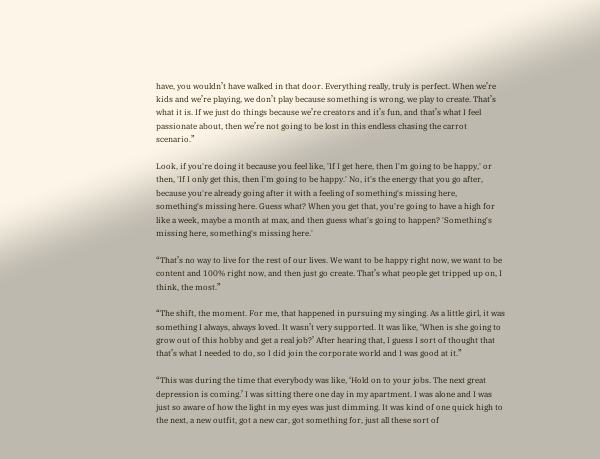have, you wouldn’t have walked in that door. Everything really, truly is perfect. When we’re kids and we’re playing, we don’t play because something is wrong, we play to create. That’s what it is. If we just do things because we’re creators and it’s fun, and that’s what I feel passionate about, then we’re not going to be lost in this endless chasing the carrot scenario.”

Look, if you're doing it because you feel like, 'If I get here, then I'm going to be happy,' or then, 'If I only get this, then I'm going to be happy.' No, it's the energy that you go after, because you're already going after it with a feeling of something's missing here, something's missing here. Guess what? When you get that, you're going to have a high for like a week, maybe a month at max, and then guess what's going to happen? 'Something's missing here, something's missing here.'

“That’s no way to live for the rest of our lives. We want to be happy right now, we want to be content and 100% right now, and then just go create. That’s what people get tripped up on, I think, the most.”

“The shift, the moment. For me, that happened in pursuing my singing. As a little girl, it was something I always, always loved. It wasn’t very supported. It was like, ‘When is she going to grow out of this hobby and get a real job?’ After hearing that, I guess I sort of thought that that’s what I needed to do, so I did join the corporate world and I was good at it.”

“This was during the time that everybody was like, ‘Hold on to your jobs. The next great depression is coming.’ I was sitting there one day in my apartment. I was alone and I was just so aware of how the light in my eyes was just dimming. It was kind of one quick high to the next, a new outfit, got a new car, got something for, just all these sort of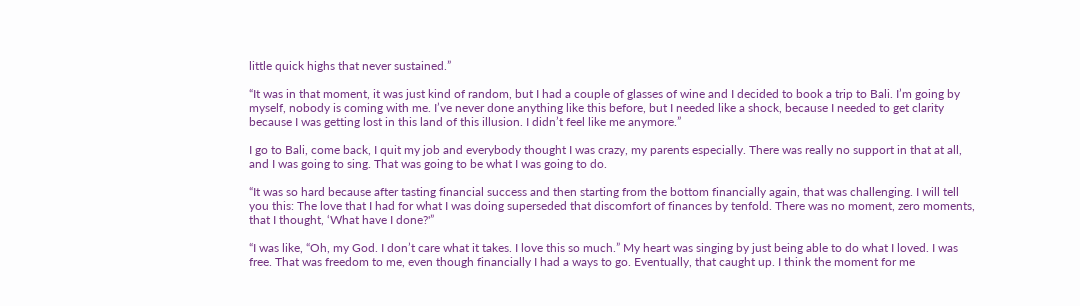little quick highs that never sustained.”

“It was in that moment, it was just kind of random, but I had a couple of glasses of wine and I decided to book a trip to Bali. I’m going by myself, nobody is coming with me. I’ve never done anything like this before, but I needed like a shock, because I needed to get clarity because I was getting lost in this land of this illusion. I didn’t feel like me anymore.”

I go to Bali, come back, I quit my job and everybody thought I was crazy, my parents especially. There was really no support in that at all, and I was going to sing. That was going to be what I was going to do.

“It was so hard because after tasting financial success and then starting from the bottom financially again, that was challenging. I will tell you this: The love that I had for what I was doing superseded that discomfort of finances by tenfold. There was no moment, zero moments, that I thought, ‘What have I done?'”

“I was like, “Oh, my God. I don’t care what it takes. I love this so much.” My heart was singing by just being able to do what I loved. I was free. That was freedom to me, even though financially I had a ways to go. Eventually, that caught up. I think the moment for me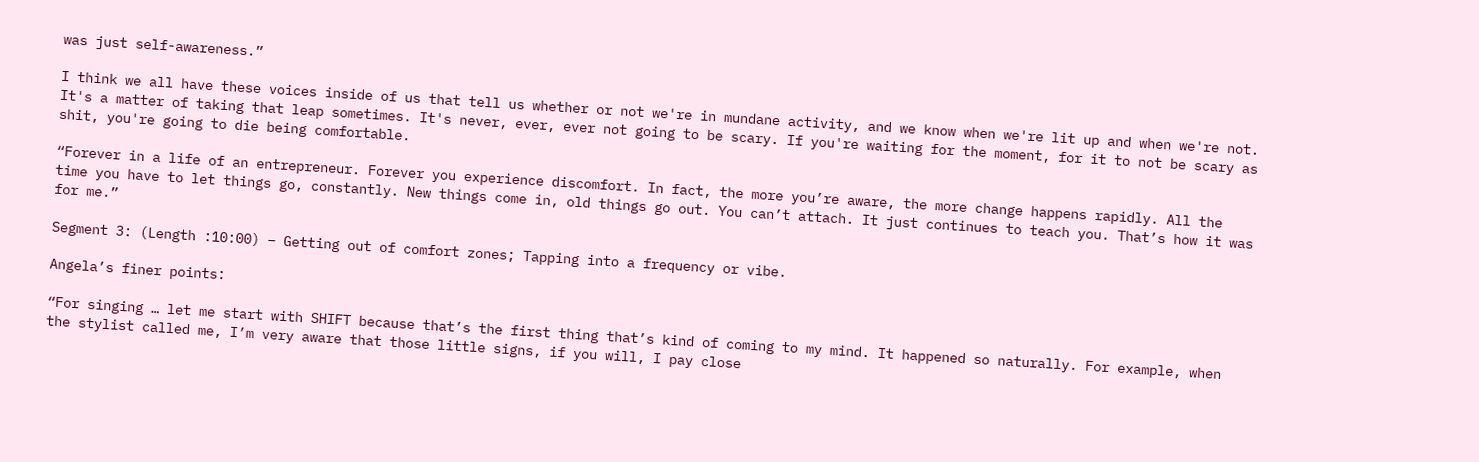was just self-awareness.”

I think we all have these voices inside of us that tell us whether or not we're in mundane activity, and we know when we're lit up and when we're not. It's a matter of taking that leap sometimes. It's never, ever, ever not going to be scary. If you're waiting for the moment, for it to not be scary as shit, you're going to die being comfortable.

“Forever in a life of an entrepreneur. Forever you experience discomfort. In fact, the more you’re aware, the more change happens rapidly. All the time you have to let things go, constantly. New things come in, old things go out. You can’t attach. It just continues to teach you. That’s how it was for me.”

Segment 3: (Length :10:00) – Getting out of comfort zones; Tapping into a frequency or vibe.

Angela’s finer points:

“For singing … let me start with SHIFT because that’s the first thing that’s kind of coming to my mind. It happened so naturally. For example, when the stylist called me, I’m very aware that those little signs, if you will, I pay close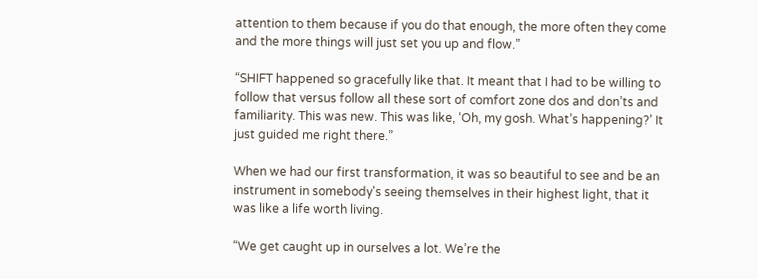attention to them because if you do that enough, the more often they come and the more things will just set you up and flow.”

“SHIFT happened so gracefully like that. It meant that I had to be willing to follow that versus follow all these sort of comfort zone dos and don’ts and familiarity. This was new. This was like, ‘Oh, my gosh. What’s happening?’ It just guided me right there.”

When we had our first transformation, it was so beautiful to see and be an instrument in somebody's seeing themselves in their highest light, that it was like a life worth living.

“We get caught up in ourselves a lot. We’re the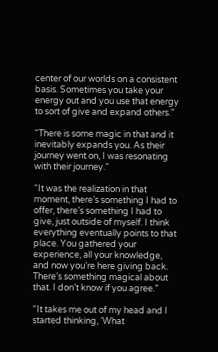center of our worlds on a consistent basis. Sometimes you take your energy out and you use that energy to sort of give and expand others.”

“There is some magic in that and it inevitably expands you. As their journey went on, I was resonating with their journey.”

“It was the realization in that moment, there’s something I had to offer, there’s something I had to give, just outside of myself. I think everything eventually points to that place. You gathered your experience, all your knowledge, and now you’re here giving back. There’s something magical about that. I don’t know if you agree.”

“It takes me out of my head and I started thinking, ‘What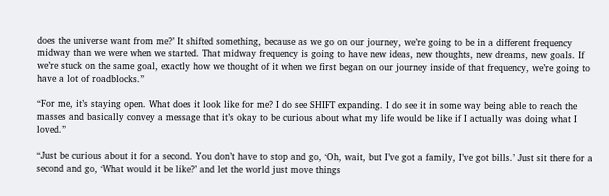does the universe want from me?’ It shifted something, because as we go on our journey, we’re going to be in a different frequency midway than we were when we started. That midway frequency is going to have new ideas, new thoughts, new dreams, new goals. If we’re stuck on the same goal, exactly how we thought of it when we first began on our journey inside of that frequency, we’re going to have a lot of roadblocks.”

“For me, it’s staying open. What does it look like for me? I do see SHIFT expanding. I do see it in some way being able to reach the masses and basically convey a message that it’s okay to be curious about what my life would be like if I actually was doing what I loved.”

“Just be curious about it for a second. You don’t have to stop and go, ‘Oh, wait, but I’ve got a family, I’ve got bills.’ Just sit there for a second and go, ‘What would it be like?’ and let the world just move things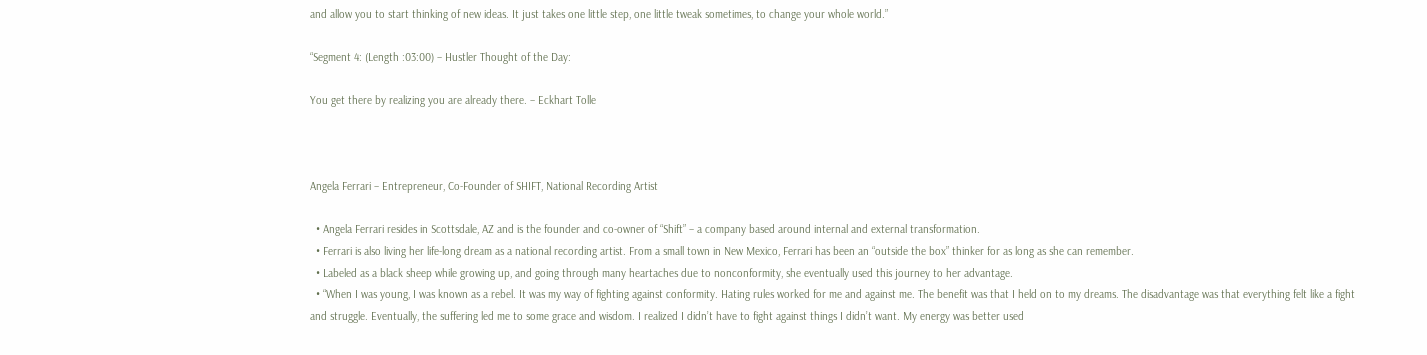and allow you to start thinking of new ideas. It just takes one little step, one little tweak sometimes, to change your whole world.”

“Segment 4: (Length :03:00) – Hustler Thought of the Day:

You get there by realizing you are already there. – Eckhart Tolle



Angela Ferrari – Entrepreneur, Co-Founder of SHIFT, National Recording Artist

  • Angela Ferrari resides in Scottsdale, AZ and is the founder and co-owner of “Shift” – a company based around internal and external transformation.
  • Ferrari is also living her life-long dream as a national recording artist. From a small town in New Mexico, Ferrari has been an “outside the box” thinker for as long as she can remember.
  • Labeled as a black sheep while growing up, and going through many heartaches due to nonconformity, she eventually used this journey to her advantage.
  • “When I was young, I was known as a rebel. It was my way of fighting against conformity. Hating rules worked for me and against me. The benefit was that I held on to my dreams. The disadvantage was that everything felt like a fight and struggle. Eventually, the suffering led me to some grace and wisdom. I realized I didn’t have to fight against things I didn’t want. My energy was better used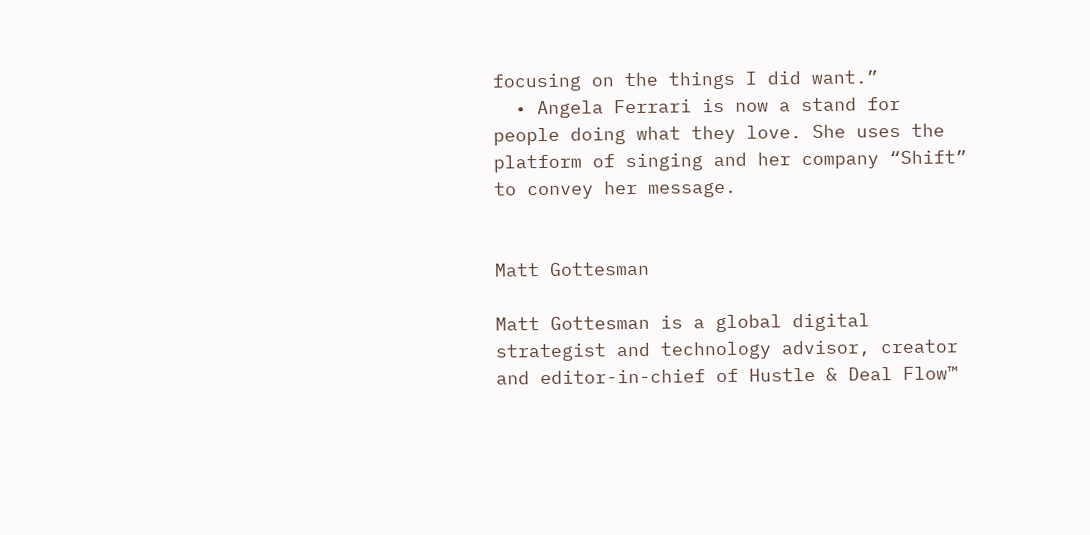focusing on the things I did want.”
  • Angela Ferrari is now a stand for people doing what they love. She uses the platform of singing and her company “Shift” to convey her message.


Matt Gottesman

Matt Gottesman is a global digital strategist and technology advisor, creator and editor-in-chief of Hustle & Deal Flow™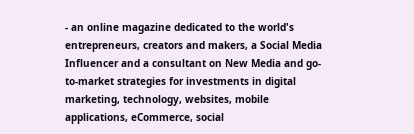- an online magazine dedicated to the world's entrepreneurs, creators and makers, a Social Media Influencer and a consultant on New Media and go-to-market strategies for investments in digital marketing, technology, websites, mobile applications, eCommerce, social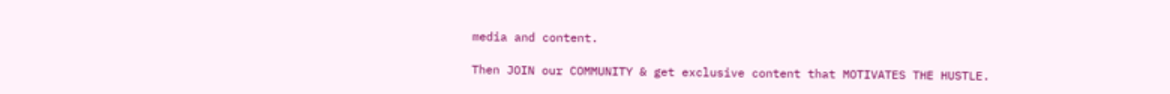media and content.

Then JOIN our COMMUNITY & get exclusive content that MOTIVATES THE HUSTLE.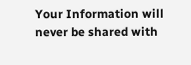Your Information will never be shared with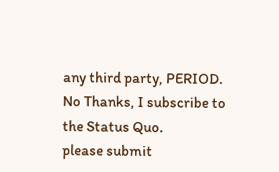any third party, PERIOD.
No Thanks, I subscribe to the Status Quo.
please submit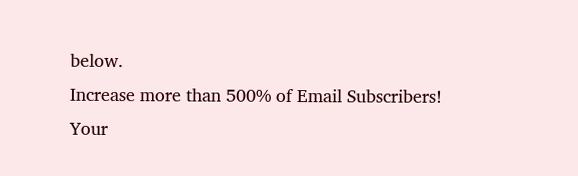below.
Increase more than 500% of Email Subscribers!
Your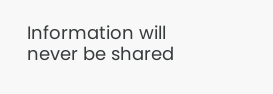Information will never be shared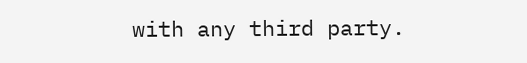with any third party.